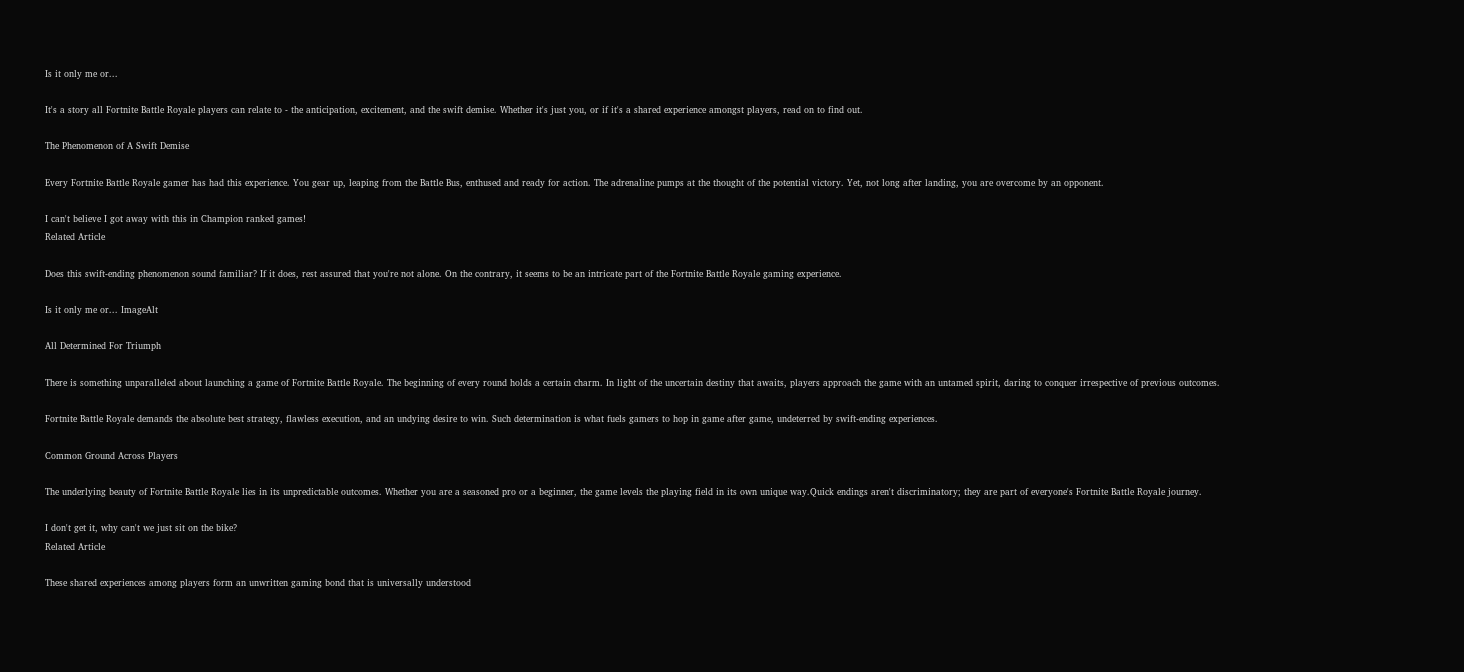Is it only me or...

It's a story all Fortnite Battle Royale players can relate to - the anticipation, excitement, and the swift demise. Whether it's just you, or if it's a shared experience amongst players, read on to find out.

The Phenomenon of A Swift Demise

Every Fortnite Battle Royale gamer has had this experience. You gear up, leaping from the Battle Bus, enthused and ready for action. The adrenaline pumps at the thought of the potential victory. Yet, not long after landing, you are overcome by an opponent.

I can't believe I got away with this in Champion ranked games!
Related Article

Does this swift-ending phenomenon sound familiar? If it does, rest assured that you're not alone. On the contrary, it seems to be an intricate part of the Fortnite Battle Royale gaming experience.

Is it only me or... ImageAlt

All Determined For Triumph

There is something unparalleled about launching a game of Fortnite Battle Royale. The beginning of every round holds a certain charm. In light of the uncertain destiny that awaits, players approach the game with an untamed spirit, daring to conquer irrespective of previous outcomes.

Fortnite Battle Royale demands the absolute best strategy, flawless execution, and an undying desire to win. Such determination is what fuels gamers to hop in game after game, undeterred by swift-ending experiences.

Common Ground Across Players

The underlying beauty of Fortnite Battle Royale lies in its unpredictable outcomes. Whether you are a seasoned pro or a beginner, the game levels the playing field in its own unique way.Quick endings aren't discriminatory; they are part of everyone's Fortnite Battle Royale journey.

I don't get it, why can't we just sit on the bike?
Related Article

These shared experiences among players form an unwritten gaming bond that is universally understood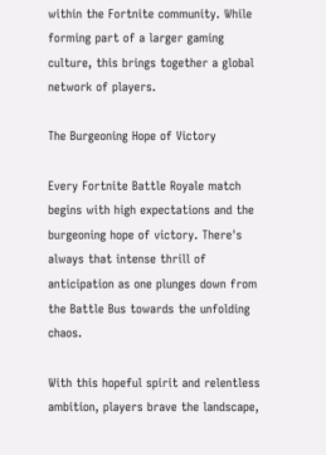within the Fortnite community. While forming part of a larger gaming culture, this brings together a global network of players.

The Burgeoning Hope of Victory

Every Fortnite Battle Royale match begins with high expectations and the burgeoning hope of victory. There's always that intense thrill of anticipation as one plunges down from the Battle Bus towards the unfolding chaos.

With this hopeful spirit and relentless ambition, players brave the landscape,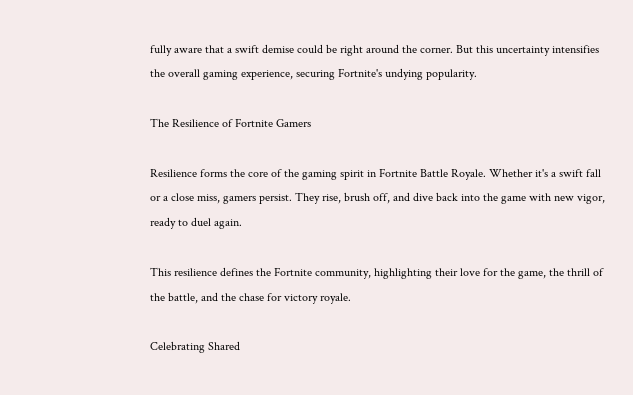fully aware that a swift demise could be right around the corner. But this uncertainty intensifies the overall gaming experience, securing Fortnite's undying popularity.

The Resilience of Fortnite Gamers

Resilience forms the core of the gaming spirit in Fortnite Battle Royale. Whether it's a swift fall or a close miss, gamers persist. They rise, brush off, and dive back into the game with new vigor, ready to duel again.

This resilience defines the Fortnite community, highlighting their love for the game, the thrill of the battle, and the chase for victory royale.

Celebrating Shared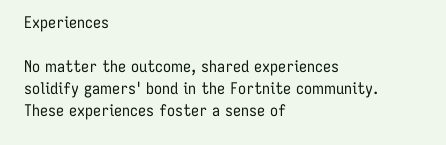Experiences

No matter the outcome, shared experiences solidify gamers' bond in the Fortnite community. These experiences foster a sense of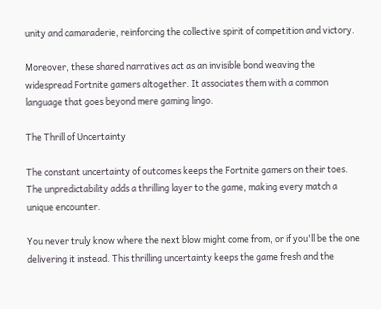unity and camaraderie, reinforcing the collective spirit of competition and victory.

Moreover, these shared narratives act as an invisible bond weaving the widespread Fortnite gamers altogether. It associates them with a common language that goes beyond mere gaming lingo.

The Thrill of Uncertainty

The constant uncertainty of outcomes keeps the Fortnite gamers on their toes. The unpredictability adds a thrilling layer to the game, making every match a unique encounter.

You never truly know where the next blow might come from, or if you'll be the one delivering it instead. This thrilling uncertainty keeps the game fresh and the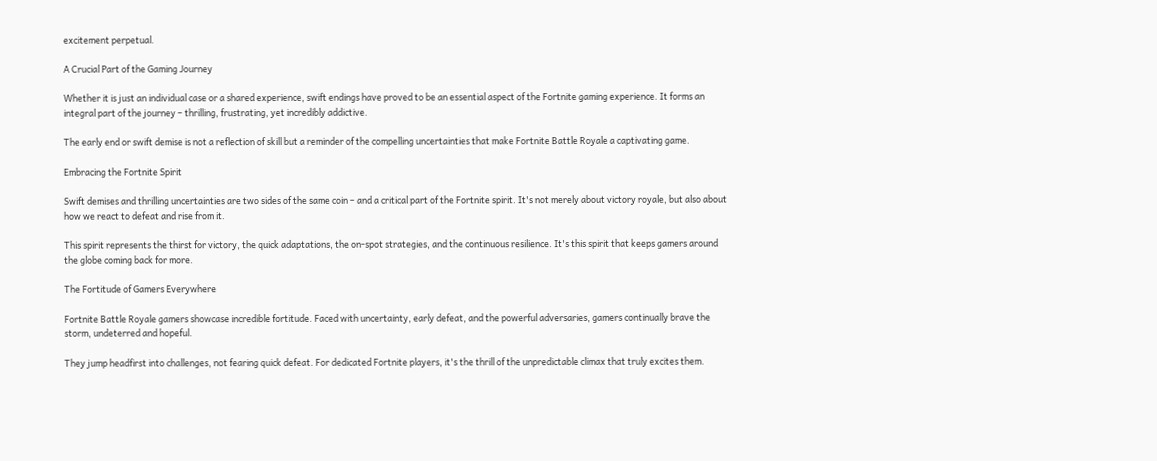excitement perpetual.

A Crucial Part of the Gaming Journey

Whether it is just an individual case or a shared experience, swift endings have proved to be an essential aspect of the Fortnite gaming experience. It forms an integral part of the journey – thrilling, frustrating, yet incredibly addictive.

The early end or swift demise is not a reflection of skill but a reminder of the compelling uncertainties that make Fortnite Battle Royale a captivating game.

Embracing the Fortnite Spirit

Swift demises and thrilling uncertainties are two sides of the same coin – and a critical part of the Fortnite spirit. It's not merely about victory royale, but also about how we react to defeat and rise from it.

This spirit represents the thirst for victory, the quick adaptations, the on-spot strategies, and the continuous resilience. It's this spirit that keeps gamers around the globe coming back for more.

The Fortitude of Gamers Everywhere

Fortnite Battle Royale gamers showcase incredible fortitude. Faced with uncertainty, early defeat, and the powerful adversaries, gamers continually brave the storm, undeterred and hopeful.

They jump headfirst into challenges, not fearing quick defeat. For dedicated Fortnite players, it's the thrill of the unpredictable climax that truly excites them.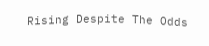Rising Despite The Odds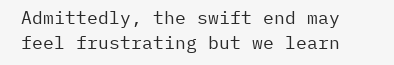Admittedly, the swift end may feel frustrating but we learn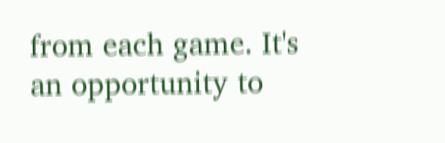from each game. It's an opportunity to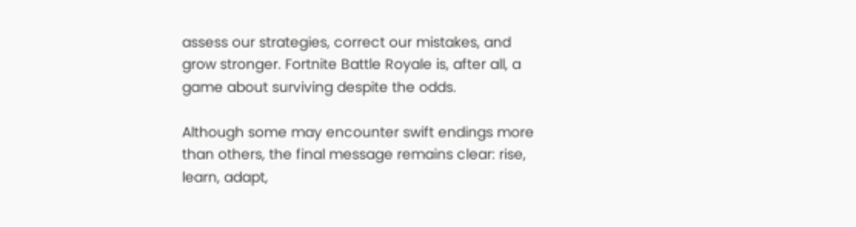assess our strategies, correct our mistakes, and grow stronger. Fortnite Battle Royale is, after all, a game about surviving despite the odds.

Although some may encounter swift endings more than others, the final message remains clear: rise, learn, adapt,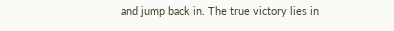and jump back in. The true victory lies in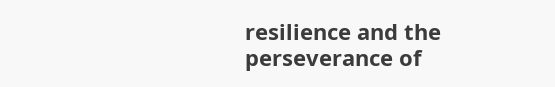resilience and the perseverance of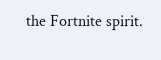the Fortnite spirit.